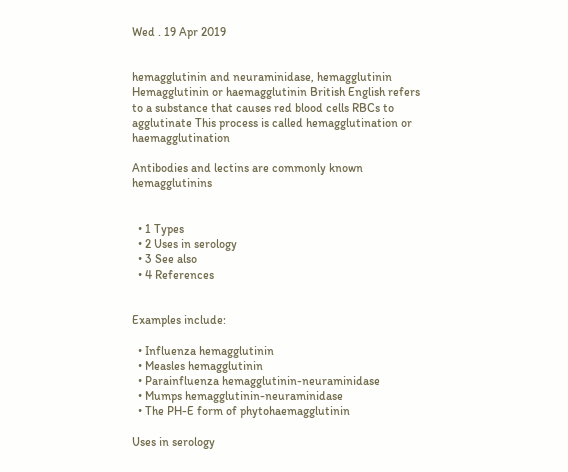Wed . 19 Apr 2019


hemagglutinin and neuraminidase, hemagglutinin
Hemagglutinin or haemagglutinin British English refers to a substance that causes red blood cells RBCs to agglutinate This process is called hemagglutination or haemagglutination

Antibodies and lectins are commonly known hemagglutinins


  • 1 Types
  • 2 Uses in serology
  • 3 See also
  • 4 References


Examples include:

  • Influenza hemagglutinin
  • Measles hemagglutinin
  • Parainfluenza hemagglutinin-neuraminidase
  • Mumps hemagglutinin-neuraminidase
  • The PH-E form of phytohaemagglutinin

Uses in serology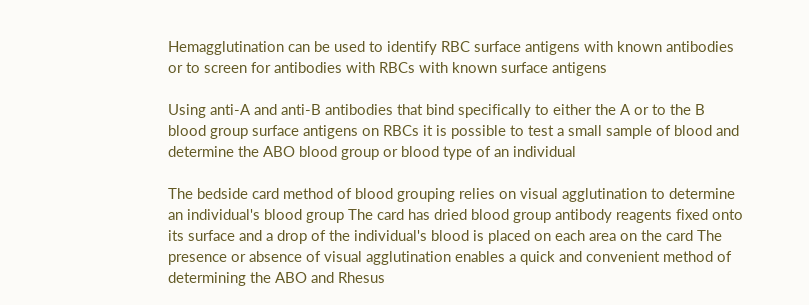Hemagglutination can be used to identify RBC surface antigens with known antibodies or to screen for antibodies with RBCs with known surface antigens

Using anti-A and anti-B antibodies that bind specifically to either the A or to the B blood group surface antigens on RBCs it is possible to test a small sample of blood and determine the ABO blood group or blood type of an individual

The bedside card method of blood grouping relies on visual agglutination to determine an individual's blood group The card has dried blood group antibody reagents fixed onto its surface and a drop of the individual's blood is placed on each area on the card The presence or absence of visual agglutination enables a quick and convenient method of determining the ABO and Rhesus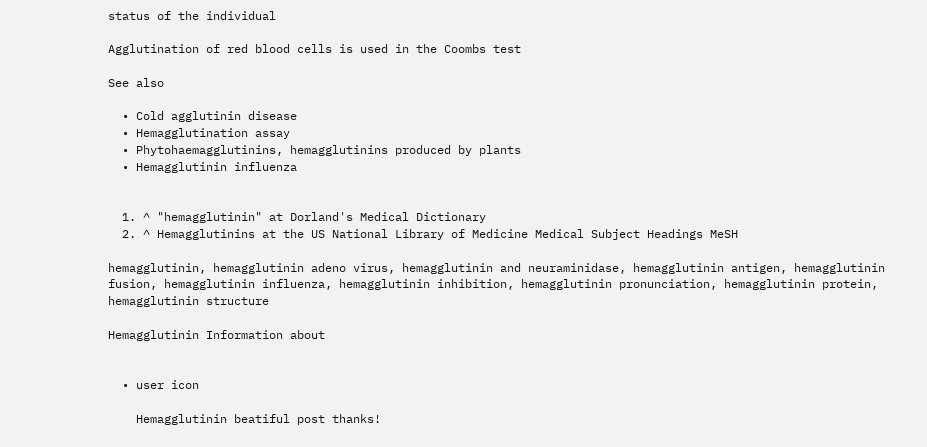status of the individual

Agglutination of red blood cells is used in the Coombs test

See also

  • Cold agglutinin disease
  • Hemagglutination assay
  • Phytohaemagglutinins, hemagglutinins produced by plants
  • Hemagglutinin influenza


  1. ^ "hemagglutinin" at Dorland's Medical Dictionary
  2. ^ Hemagglutinins at the US National Library of Medicine Medical Subject Headings MeSH

hemagglutinin, hemagglutinin adeno virus, hemagglutinin and neuraminidase, hemagglutinin antigen, hemagglutinin fusion, hemagglutinin influenza, hemagglutinin inhibition, hemagglutinin pronunciation, hemagglutinin protein, hemagglutinin structure

Hemagglutinin Information about


  • user icon

    Hemagglutinin beatiful post thanks!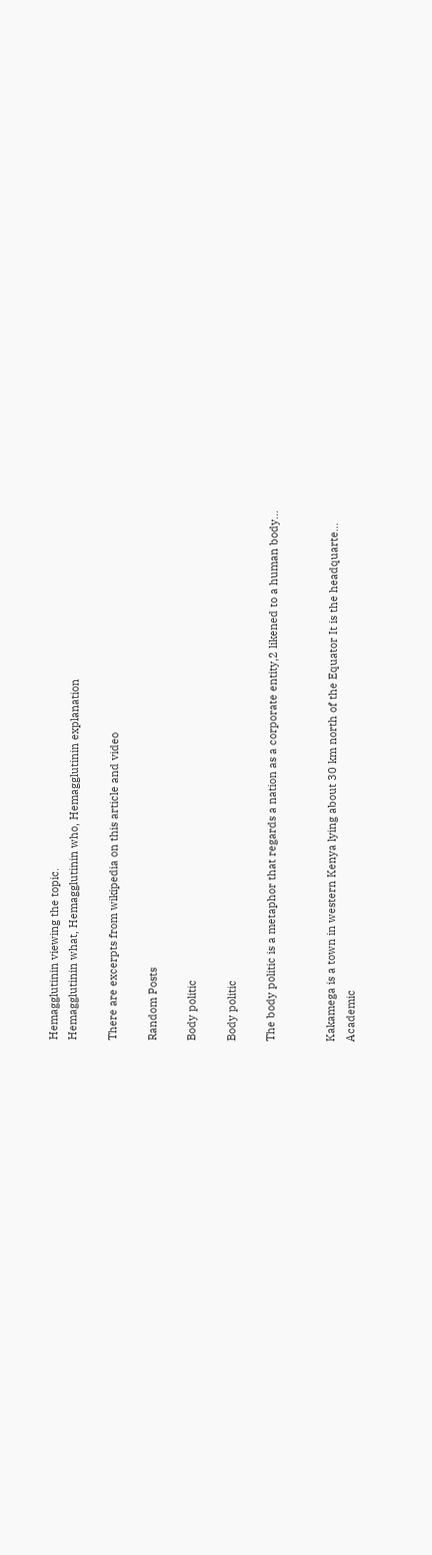Hemagglutinin viewing the topic.
Hemagglutinin what, Hemagglutinin who, Hemagglutinin explanation

There are excerpts from wikipedia on this article and video

Random Posts

Body politic

Body politic

The body politic is a metaphor that regards a nation as a corporate entity,2 likened to a human body...


Kakamega is a town in western Kenya lying about 30 km north of the Equator It is the headquarte...
Academic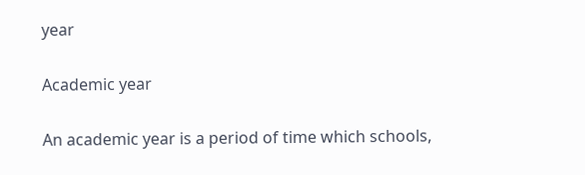year

Academic year

An academic year is a period of time which schools,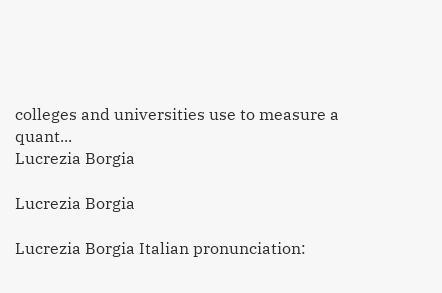colleges and universities use to measure a quant...
Lucrezia Borgia

Lucrezia Borgia

Lucrezia Borgia Italian pronunciation: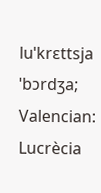luˈkrɛttsja ˈbɔrdʒa; Valencian: Lucrècia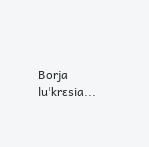Borja luˈkrɛsia...